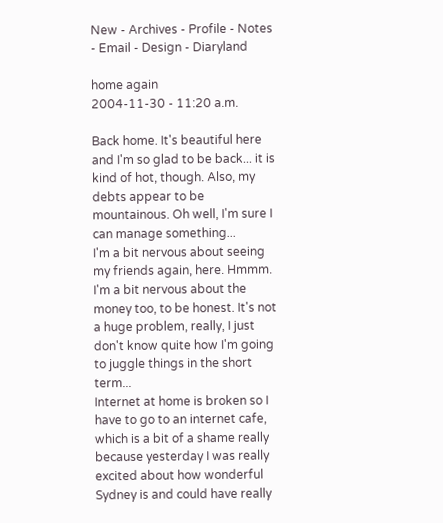New - Archives - Profile - Notes - Email - Design - Diaryland

home again
2004-11-30 - 11:20 a.m.

Back home. It's beautiful here and I'm so glad to be back... it is kind of hot, though. Also, my debts appear to be mountainous. Oh well, I'm sure I can manage something...
I'm a bit nervous about seeing my friends again, here. Hmmm. I'm a bit nervous about the money too, to be honest. It's not a huge problem, really, I just don't know quite how I'm going to juggle things in the short term...
Internet at home is broken so I have to go to an internet cafe, which is a bit of a shame really because yesterday I was really excited about how wonderful Sydney is and could have really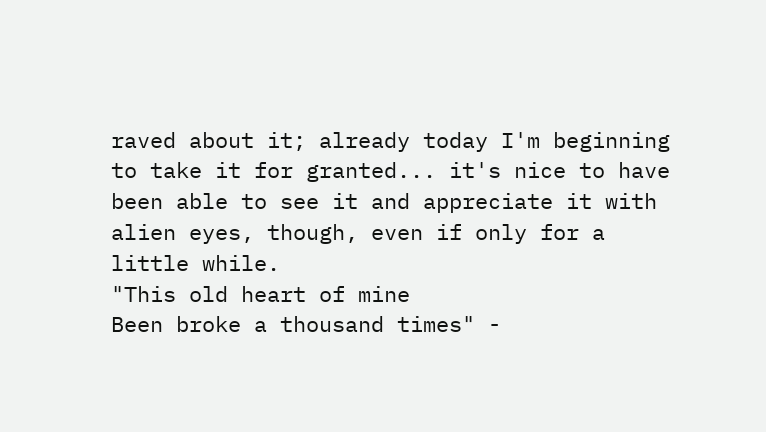raved about it; already today I'm beginning to take it for granted... it's nice to have been able to see it and appreciate it with alien eyes, though, even if only for a little while.
"This old heart of mine
Been broke a thousand times" -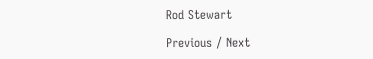Rod Stewart

Previous / Next